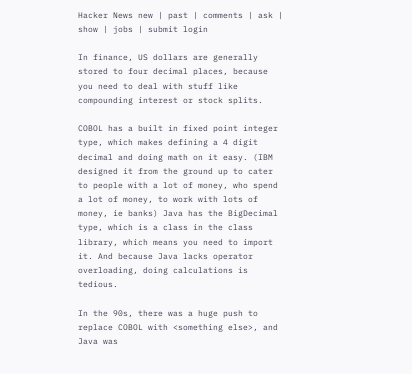Hacker News new | past | comments | ask | show | jobs | submit login

In finance, US dollars are generally stored to four decimal places, because you need to deal with stuff like compounding interest or stock splits.

COBOL has a built in fixed point integer type, which makes defining a 4 digit decimal and doing math on it easy. (IBM designed it from the ground up to cater to people with a lot of money, who spend a lot of money, to work with lots of money, ie banks) Java has the BigDecimal type, which is a class in the class library, which means you need to import it. And because Java lacks operator overloading, doing calculations is tedious.

In the 90s, there was a huge push to replace COBOL with <something else>, and Java was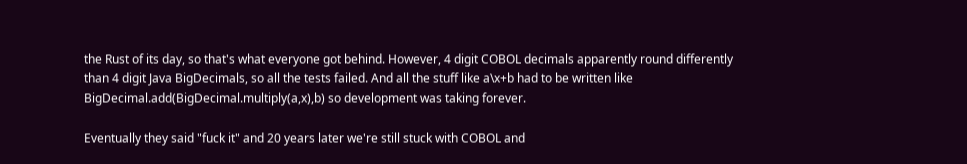the Rust of its day, so that's what everyone got behind. However, 4 digit COBOL decimals apparently round differently than 4 digit Java BigDecimals, so all the tests failed. And all the stuff like a\x+b had to be written like BigDecimal.add(BigDecimal.multiply(a,x),b) so development was taking forever.

Eventually they said "fuck it" and 20 years later we're still stuck with COBOL and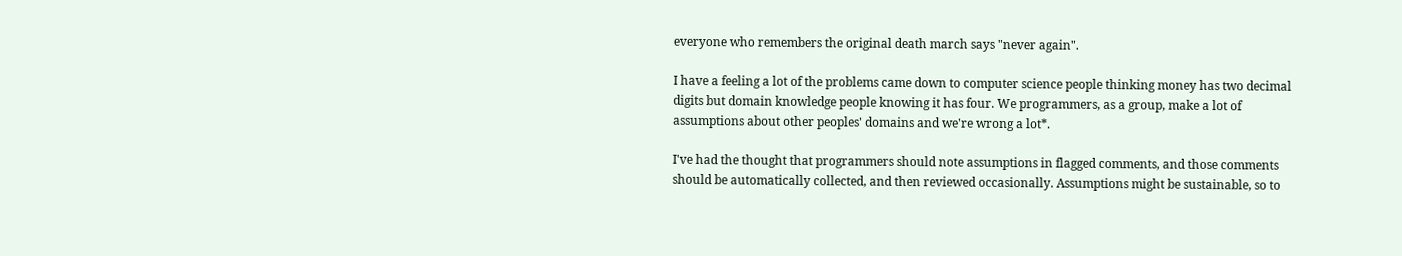everyone who remembers the original death march says "never again".

I have a feeling a lot of the problems came down to computer science people thinking money has two decimal digits but domain knowledge people knowing it has four. We programmers, as a group, make a lot of assumptions about other peoples' domains and we're wrong a lot*.

I've had the thought that programmers should note assumptions in flagged comments, and those comments should be automatically collected, and then reviewed occasionally. Assumptions might be sustainable, so to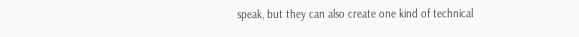speak, but they can also create one kind of technical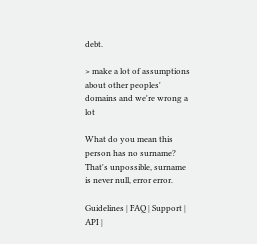debt.

> make a lot of assumptions about other peoples' domains and we're wrong a lot

What do you mean this person has no surname? That's unpossible, surname is never null, error error.

Guidelines | FAQ | Support | API |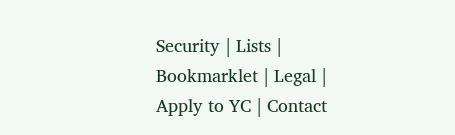Security | Lists | Bookmarklet | Legal | Apply to YC | Contact